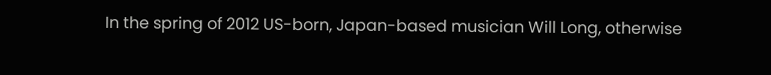In the spring of 2012 US-born, Japan-based musician Will Long, otherwise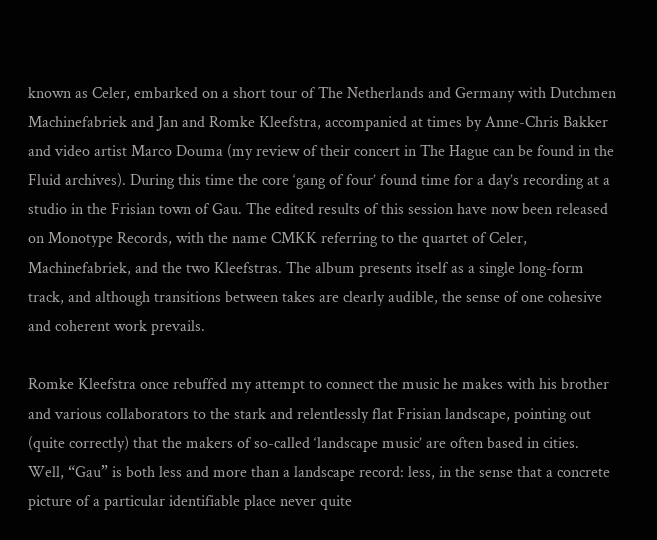known as Celer, embarked on a short tour of The Netherlands and Germany with Dutchmen Machinefabriek and Jan and Romke Kleefstra, accompanied at times by Anne-Chris Bakker and video artist Marco Douma (my review of their concert in The Hague can be found in the Fluid archives). During this time the core ‘gang of four’ found time for a day’s recording at a studio in the Frisian town of Gau. The edited results of this session have now been released on Monotype Records, with the name CMKK referring to the quartet of Celer, Machinefabriek, and the two Kleefstras. The album presents itself as a single long-form track, and although transitions between takes are clearly audible, the sense of one cohesive and coherent work prevails.

Romke Kleefstra once rebuffed my attempt to connect the music he makes with his brother and various collaborators to the stark and relentlessly flat Frisian landscape, pointing out (quite correctly) that the makers of so-called ‘landscape music’ are often based in cities. Well, “Gau” is both less and more than a landscape record: less, in the sense that a concrete picture of a particular identifiable place never quite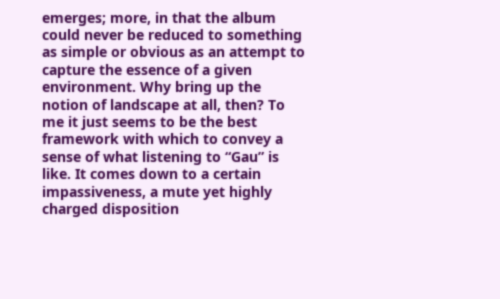emerges; more, in that the album could never be reduced to something as simple or obvious as an attempt to capture the essence of a given environment. Why bring up the notion of landscape at all, then? To me it just seems to be the best framework with which to convey a sense of what listening to “Gau” is like. It comes down to a certain impassiveness, a mute yet highly charged disposition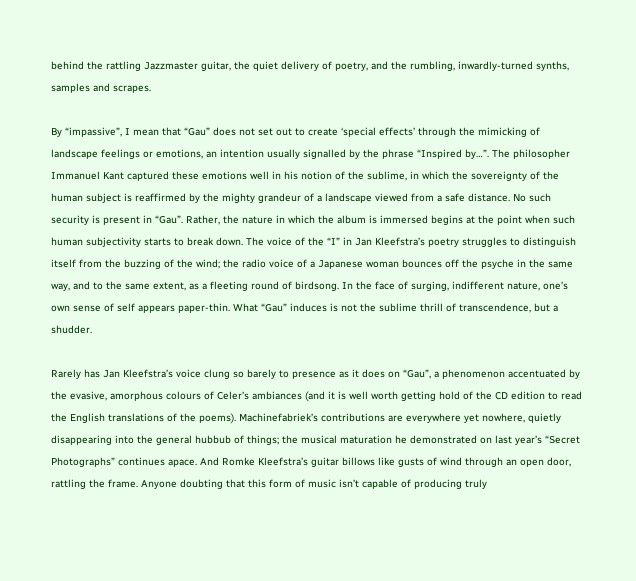behind the rattling Jazzmaster guitar, the quiet delivery of poetry, and the rumbling, inwardly-turned synths, samples and scrapes.

By “impassive”, I mean that “Gau” does not set out to create ‘special effects’ through the mimicking of landscape feelings or emotions, an intention usually signalled by the phrase “Inspired by…”. The philosopher Immanuel Kant captured these emotions well in his notion of the sublime, in which the sovereignty of the human subject is reaffirmed by the mighty grandeur of a landscape viewed from a safe distance. No such security is present in “Gau”. Rather, the nature in which the album is immersed begins at the point when such human subjectivity starts to break down. The voice of the “I” in Jan Kleefstra’s poetry struggles to distinguish itself from the buzzing of the wind; the radio voice of a Japanese woman bounces off the psyche in the same way, and to the same extent, as a fleeting round of birdsong. In the face of surging, indifferent nature, one’s own sense of self appears paper-thin. What “Gau” induces is not the sublime thrill of transcendence, but a shudder.

Rarely has Jan Kleefstra’s voice clung so barely to presence as it does on “Gau”, a phenomenon accentuated by the evasive, amorphous colours of Celer’s ambiances (and it is well worth getting hold of the CD edition to read the English translations of the poems). Machinefabriek’s contributions are everywhere yet nowhere, quietly disappearing into the general hubbub of things; the musical maturation he demonstrated on last year’s “Secret Photographs” continues apace. And Romke Kleefstra’s guitar billows like gusts of wind through an open door, rattling the frame. Anyone doubting that this form of music isn’t capable of producing truly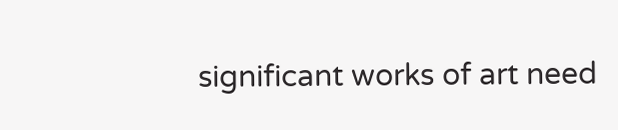significant works of art need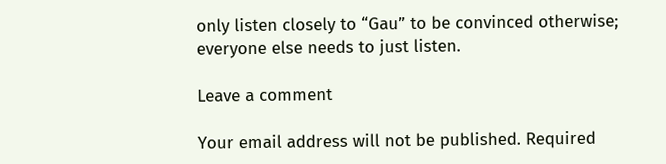only listen closely to “Gau” to be convinced otherwise; everyone else needs to just listen.

Leave a comment

Your email address will not be published. Required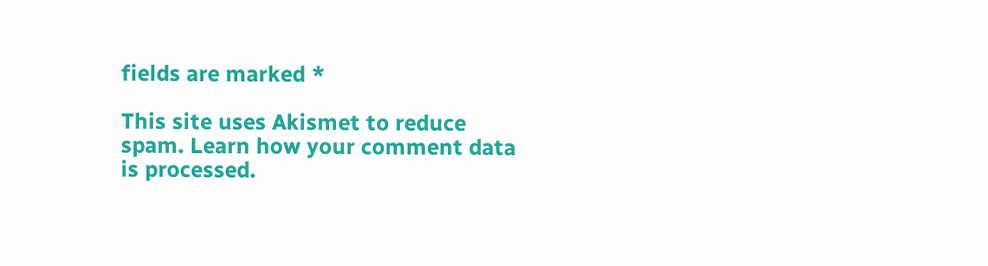fields are marked *

This site uses Akismet to reduce spam. Learn how your comment data is processed.